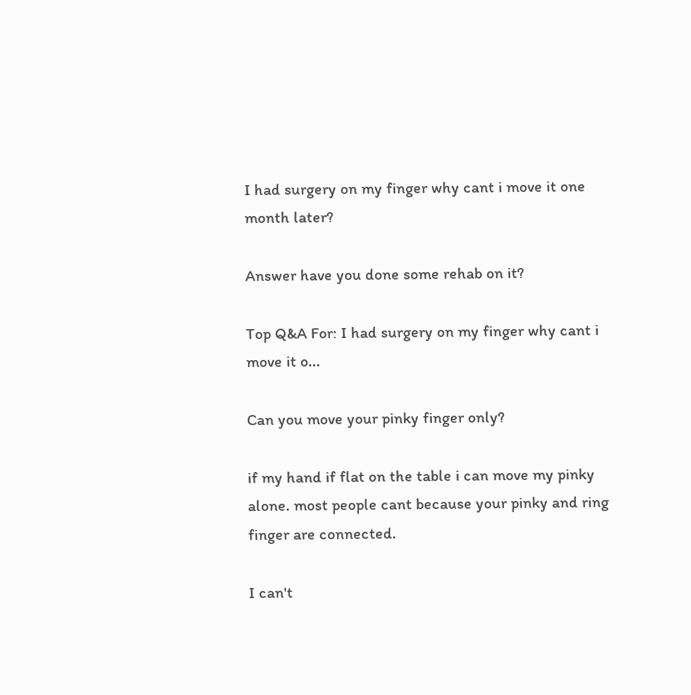I had surgery on my finger why cant i move it one month later?

Answer have you done some rehab on it?

Top Q&A For: I had surgery on my finger why cant i move it o...

Can you move your pinky finger only?

if my hand if flat on the table i can move my pinky alone. most people cant because your pinky and ring finger are connected.

I can't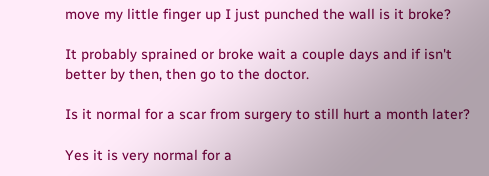move my little finger up I just punched the wall is it broke?

It probably sprained or broke wait a couple days and if isn't better by then, then go to the doctor.

Is it normal for a scar from surgery to still hurt a month later?

Yes it is very normal for a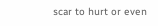scar to hurt or even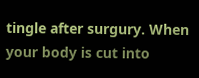tingle after surgury. When your body is cut into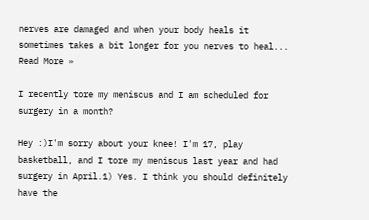nerves are damaged and when your body heals it sometimes takes a bit longer for you nerves to heal... Read More »

I recently tore my meniscus and I am scheduled for surgery in a month?

Hey :)I'm sorry about your knee! I'm 17, play basketball, and I tore my meniscus last year and had surgery in April.1) Yes. I think you should definitely have the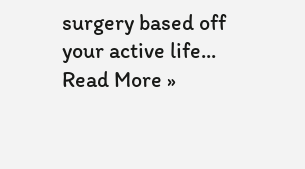surgery based off your active life... Read More »